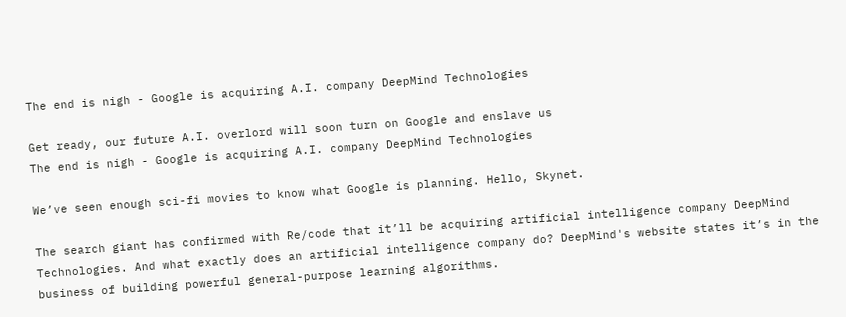The end is nigh - Google is acquiring A.I. company DeepMind Technologies

Get ready, our future A.I. overlord will soon turn on Google and enslave us
The end is nigh - Google is acquiring A.I. company DeepMind Technologies

We’ve seen enough sci-fi movies to know what Google is planning. Hello, Skynet.

The search giant has confirmed with Re/code that it’ll be acquiring artificial intelligence company DeepMind Technologies. And what exactly does an artificial intelligence company do? DeepMind's website states it’s in the business of building powerful general-purpose learning algorithms.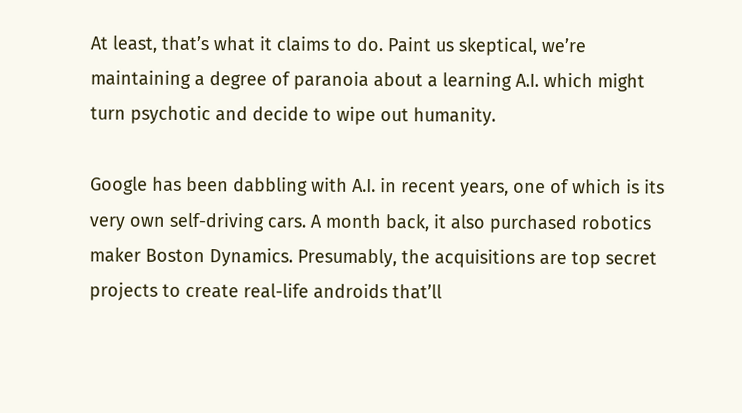At least, that’s what it claims to do. Paint us skeptical, we’re maintaining a degree of paranoia about a learning A.I. which might turn psychotic and decide to wipe out humanity.

Google has been dabbling with A.I. in recent years, one of which is its very own self-driving cars. A month back, it also purchased robotics maker Boston Dynamics. Presumably, the acquisitions are top secret projects to create real-life androids that’ll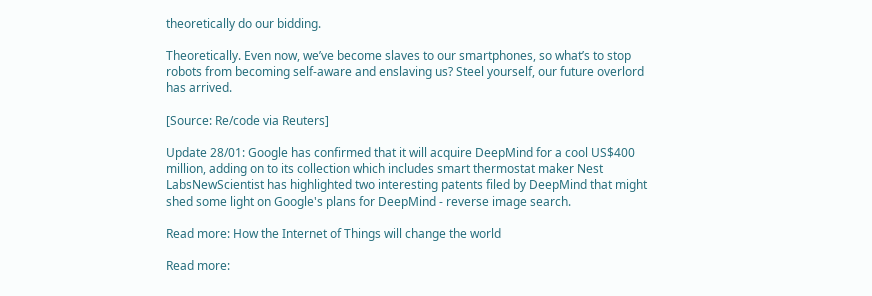theoretically do our bidding.

Theoretically. Even now, we’ve become slaves to our smartphones, so what’s to stop robots from becoming self-aware and enslaving us? Steel yourself, our future overlord has arrived.

[Source: Re/code via Reuters]

Update 28/01: Google has confirmed that it will acquire DeepMind for a cool US$400 million, adding on to its collection which includes smart thermostat maker Nest LabsNewScientist has highlighted two interesting patents filed by DeepMind that might shed some light on Google's plans for DeepMind - reverse image search.

Read more: How the Internet of Things will change the world

Read more: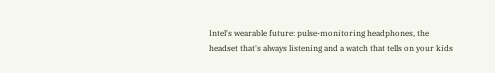Intel's wearable future: pulse-monitoring headphones, the headset that's always listening and a watch that tells on your kids